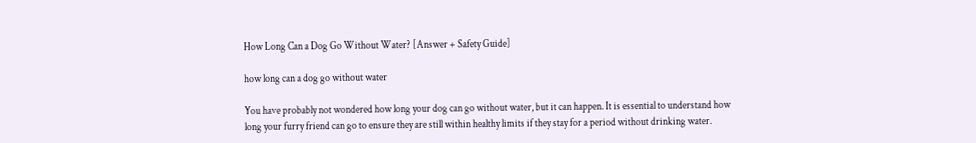How Long Can a Dog Go Without Water? [Answer + Safety Guide]

how long can a dog go without water

You have probably not wondered how long your dog can go without water, but it can happen. It is essential to understand how long your furry friend can go to ensure they are still within healthy limits if they stay for a period without drinking water.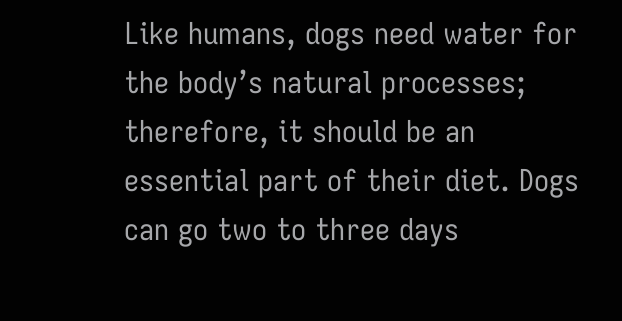Like humans, dogs need water for the body’s natural processes; therefore, it should be an essential part of their diet. Dogs can go two to three days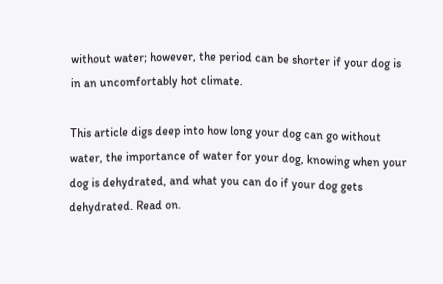without water; however, the period can be shorter if your dog is in an uncomfortably hot climate.

This article digs deep into how long your dog can go without water, the importance of water for your dog, knowing when your dog is dehydrated, and what you can do if your dog gets dehydrated. Read on.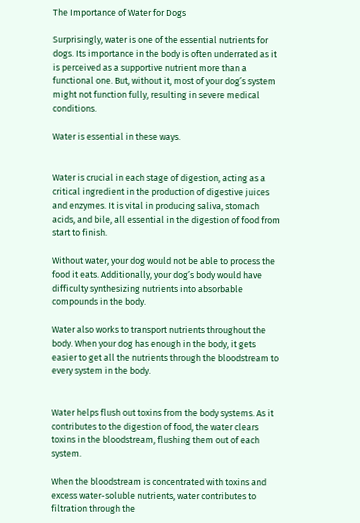The Importance of Water for Dogs

Surprisingly, water is one of the essential nutrients for dogs. Its importance in the body is often underrated as it is perceived as a supportive nutrient more than a functional one. But, without it, most of your dog’s system might not function fully, resulting in severe medical conditions.

Water is essential in these ways.


Water is crucial in each stage of digestion, acting as a critical ingredient in the production of digestive juices and enzymes. It is vital in producing saliva, stomach acids, and bile, all essential in the digestion of food from start to finish.

Without water, your dog would not be able to process the food it eats. Additionally, your dog’s body would have difficulty synthesizing nutrients into absorbable compounds in the body.

Water also works to transport nutrients throughout the body. When your dog has enough in the body, it gets easier to get all the nutrients through the bloodstream to every system in the body.


Water helps flush out toxins from the body systems. As it contributes to the digestion of food, the water clears toxins in the bloodstream, flushing them out of each system.

When the bloodstream is concentrated with toxins and excess water-soluble nutrients, water contributes to filtration through the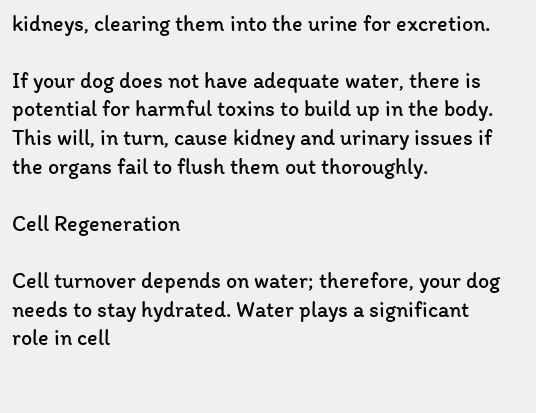kidneys, clearing them into the urine for excretion.

If your dog does not have adequate water, there is potential for harmful toxins to build up in the body. This will, in turn, cause kidney and urinary issues if the organs fail to flush them out thoroughly.

Cell Regeneration

Cell turnover depends on water; therefore, your dog needs to stay hydrated. Water plays a significant role in cell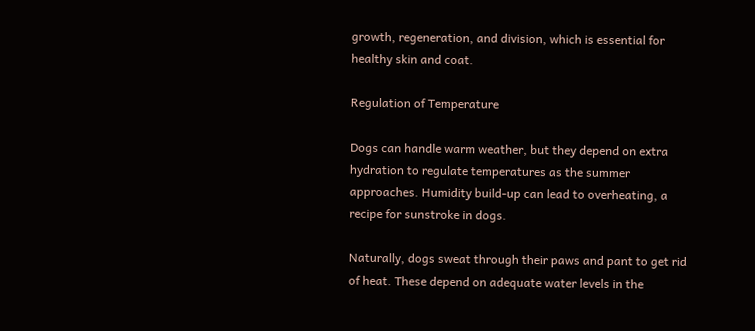growth, regeneration, and division, which is essential for healthy skin and coat.

Regulation of Temperature

Dogs can handle warm weather, but they depend on extra hydration to regulate temperatures as the summer approaches. Humidity build-up can lead to overheating, a recipe for sunstroke in dogs.

Naturally, dogs sweat through their paws and pant to get rid of heat. These depend on adequate water levels in the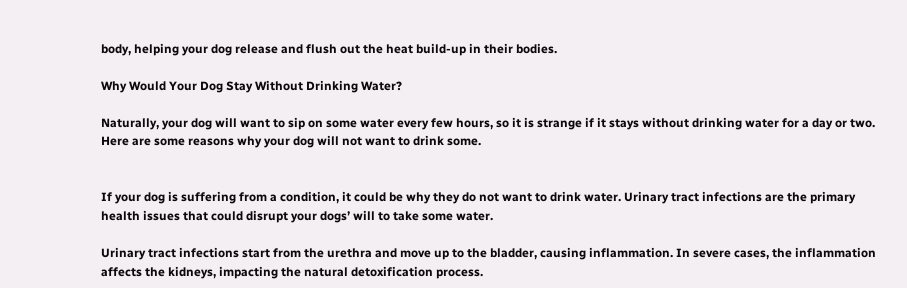body, helping your dog release and flush out the heat build-up in their bodies.

Why Would Your Dog Stay Without Drinking Water?

Naturally, your dog will want to sip on some water every few hours, so it is strange if it stays without drinking water for a day or two. Here are some reasons why your dog will not want to drink some.


If your dog is suffering from a condition, it could be why they do not want to drink water. Urinary tract infections are the primary health issues that could disrupt your dogs’ will to take some water.

Urinary tract infections start from the urethra and move up to the bladder, causing inflammation. In severe cases, the inflammation affects the kidneys, impacting the natural detoxification process.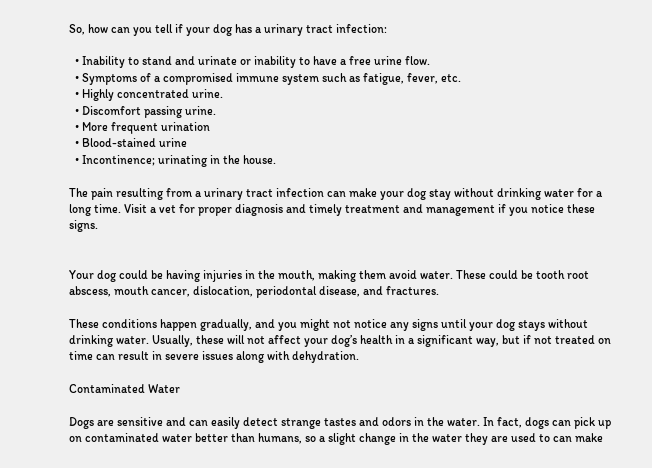So, how can you tell if your dog has a urinary tract infection:

  • Inability to stand and urinate or inability to have a free urine flow.
  • Symptoms of a compromised immune system such as fatigue, fever, etc.
  • Highly concentrated urine.
  • Discomfort passing urine.
  • More frequent urination
  • Blood-stained urine
  • Incontinence; urinating in the house.

The pain resulting from a urinary tract infection can make your dog stay without drinking water for a long time. Visit a vet for proper diagnosis and timely treatment and management if you notice these signs.


Your dog could be having injuries in the mouth, making them avoid water. These could be tooth root abscess, mouth cancer, dislocation, periodontal disease, and fractures.

These conditions happen gradually, and you might not notice any signs until your dog stays without drinking water. Usually, these will not affect your dog’s health in a significant way, but if not treated on time can result in severe issues along with dehydration.

Contaminated Water

Dogs are sensitive and can easily detect strange tastes and odors in the water. In fact, dogs can pick up on contaminated water better than humans, so a slight change in the water they are used to can make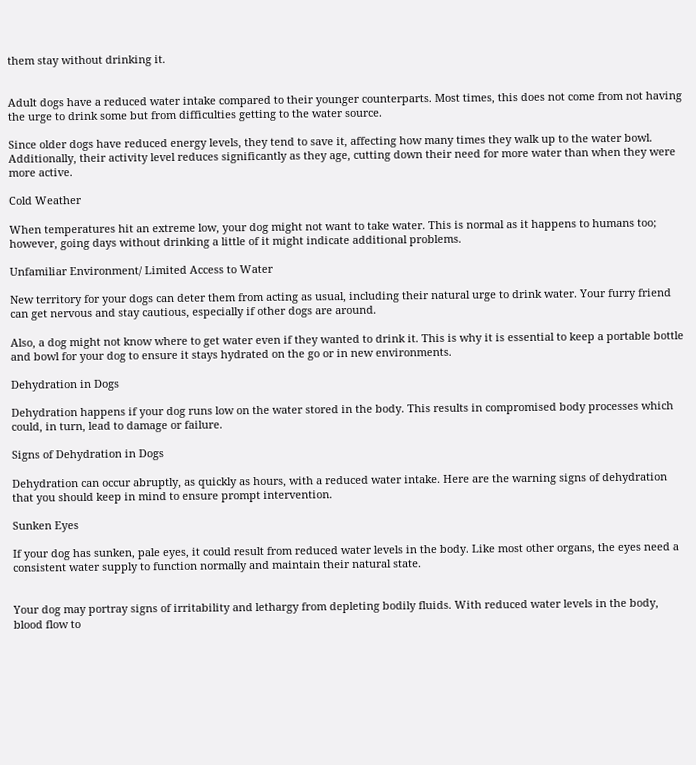them stay without drinking it.


Adult dogs have a reduced water intake compared to their younger counterparts. Most times, this does not come from not having the urge to drink some but from difficulties getting to the water source.

Since older dogs have reduced energy levels, they tend to save it, affecting how many times they walk up to the water bowl. Additionally, their activity level reduces significantly as they age, cutting down their need for more water than when they were more active.

Cold Weather

When temperatures hit an extreme low, your dog might not want to take water. This is normal as it happens to humans too; however, going days without drinking a little of it might indicate additional problems.

Unfamiliar Environment/ Limited Access to Water

New territory for your dogs can deter them from acting as usual, including their natural urge to drink water. Your furry friend can get nervous and stay cautious, especially if other dogs are around.

Also, a dog might not know where to get water even if they wanted to drink it. This is why it is essential to keep a portable bottle and bowl for your dog to ensure it stays hydrated on the go or in new environments.

Dehydration in Dogs

Dehydration happens if your dog runs low on the water stored in the body. This results in compromised body processes which could, in turn, lead to damage or failure.

Signs of Dehydration in Dogs

Dehydration can occur abruptly, as quickly as hours, with a reduced water intake. Here are the warning signs of dehydration that you should keep in mind to ensure prompt intervention.

Sunken Eyes

If your dog has sunken, pale eyes, it could result from reduced water levels in the body. Like most other organs, the eyes need a consistent water supply to function normally and maintain their natural state.


Your dog may portray signs of irritability and lethargy from depleting bodily fluids. With reduced water levels in the body, blood flow to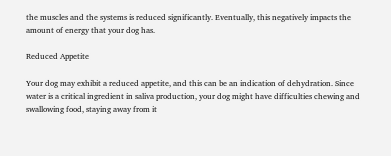the muscles and the systems is reduced significantly. Eventually, this negatively impacts the amount of energy that your dog has.

Reduced Appetite

Your dog may exhibit a reduced appetite, and this can be an indication of dehydration. Since water is a critical ingredient in saliva production, your dog might have difficulties chewing and swallowing food, staying away from it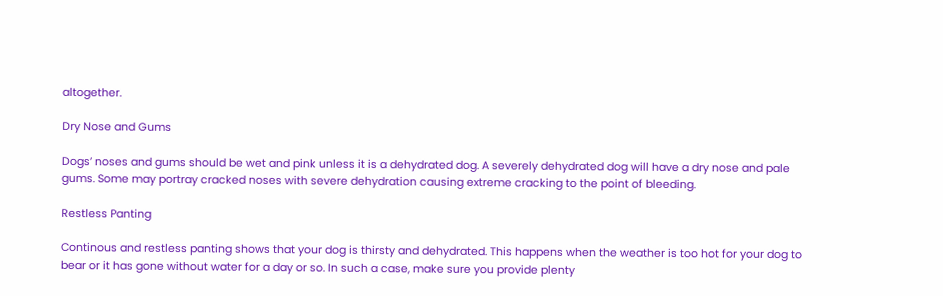altogether.

Dry Nose and Gums

Dogs’ noses and gums should be wet and pink unless it is a dehydrated dog. A severely dehydrated dog will have a dry nose and pale gums. Some may portray cracked noses with severe dehydration causing extreme cracking to the point of bleeding.

Restless Panting

Continous and restless panting shows that your dog is thirsty and dehydrated. This happens when the weather is too hot for your dog to bear or it has gone without water for a day or so. In such a case, make sure you provide plenty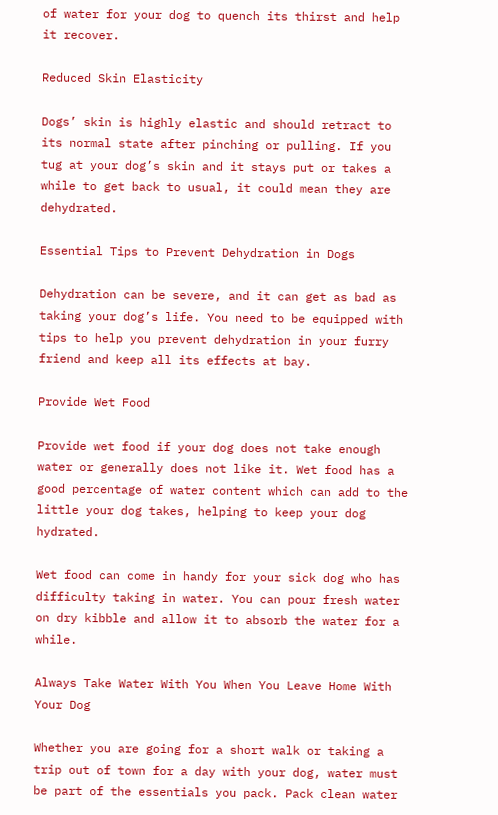of water for your dog to quench its thirst and help it recover.

Reduced Skin Elasticity

Dogs’ skin is highly elastic and should retract to its normal state after pinching or pulling. If you tug at your dog’s skin and it stays put or takes a while to get back to usual, it could mean they are dehydrated.

Essential Tips to Prevent Dehydration in Dogs

Dehydration can be severe, and it can get as bad as taking your dog’s life. You need to be equipped with tips to help you prevent dehydration in your furry friend and keep all its effects at bay.

Provide Wet Food

Provide wet food if your dog does not take enough water or generally does not like it. Wet food has a good percentage of water content which can add to the little your dog takes, helping to keep your dog hydrated.

Wet food can come in handy for your sick dog who has difficulty taking in water. You can pour fresh water on dry kibble and allow it to absorb the water for a while.

Always Take Water With You When You Leave Home With Your Dog

Whether you are going for a short walk or taking a trip out of town for a day with your dog, water must be part of the essentials you pack. Pack clean water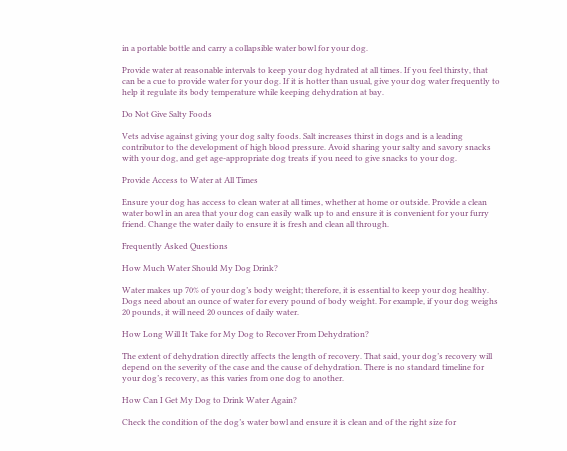in a portable bottle and carry a collapsible water bowl for your dog.

Provide water at reasonable intervals to keep your dog hydrated at all times. If you feel thirsty, that can be a cue to provide water for your dog. If it is hotter than usual, give your dog water frequently to help it regulate its body temperature while keeping dehydration at bay.

Do Not Give Salty Foods

Vets advise against giving your dog salty foods. Salt increases thirst in dogs and is a leading contributor to the development of high blood pressure. Avoid sharing your salty and savory snacks with your dog, and get age-appropriate dog treats if you need to give snacks to your dog.

Provide Access to Water at All Times

Ensure your dog has access to clean water at all times, whether at home or outside. Provide a clean water bowl in an area that your dog can easily walk up to and ensure it is convenient for your furry friend. Change the water daily to ensure it is fresh and clean all through.

Frequently Asked Questions

How Much Water Should My Dog Drink?

Water makes up 70% of your dog’s body weight; therefore, it is essential to keep your dog healthy. Dogs need about an ounce of water for every pound of body weight. For example, if your dog weighs 20 pounds, it will need 20 ounces of daily water.

How Long Will It Take for My Dog to Recover From Dehydration?

The extent of dehydration directly affects the length of recovery. That said, your dog’s recovery will depend on the severity of the case and the cause of dehydration. There is no standard timeline for your dog’s recovery, as this varies from one dog to another.

How Can I Get My Dog to Drink Water Again?

Check the condition of the dog’s water bowl and ensure it is clean and of the right size for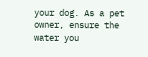your dog. As a pet owner, ensure the water you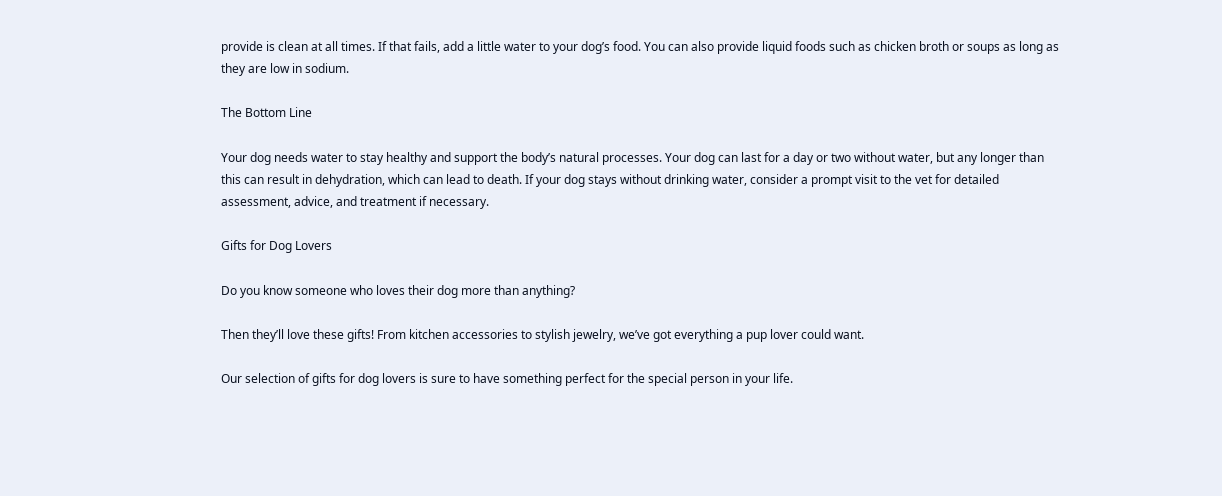provide is clean at all times. If that fails, add a little water to your dog’s food. You can also provide liquid foods such as chicken broth or soups as long as they are low in sodium.

The Bottom Line

Your dog needs water to stay healthy and support the body’s natural processes. Your dog can last for a day or two without water, but any longer than this can result in dehydration, which can lead to death. If your dog stays without drinking water, consider a prompt visit to the vet for detailed assessment, advice, and treatment if necessary.

Gifts for Dog Lovers

Do you know someone who loves their dog more than anything?

Then they’ll love these gifts! From kitchen accessories to stylish jewelry, we’ve got everything a pup lover could want.

Our selection of gifts for dog lovers is sure to have something perfect for the special person in your life.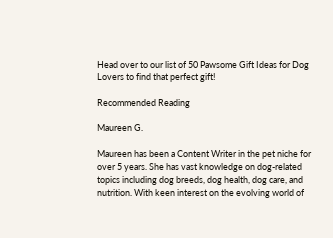Head over to our list of 50 Pawsome Gift Ideas for Dog Lovers to find that perfect gift!

Recommended Reading

Maureen G.

Maureen has been a Content Writer in the pet niche for over 5 years. She has vast knowledge on dog-related topics including dog breeds, dog health, dog care, and nutrition. With keen interest on the evolving world of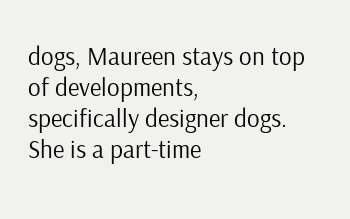dogs, Maureen stays on top of developments, specifically designer dogs. She is a part-time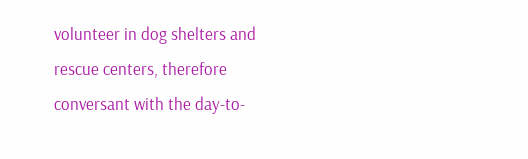volunteer in dog shelters and rescue centers, therefore conversant with the day-to-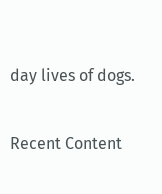day lives of dogs.

Recent Content